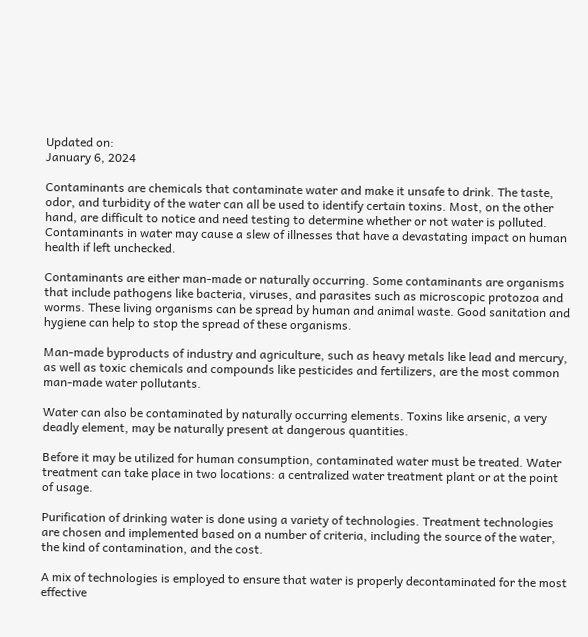Updated on:
January 6, 2024

Contaminants are chemicals that contaminate water and make it unsafe to drink. The taste, odor, and turbidity of the water can all be used to identify certain toxins. Most, on the other hand, are difficult to notice and need testing to determine whether or not water is polluted. Contaminants in water may cause a slew of illnesses that have a devastating impact on human health if left unchecked.

Contaminants are either man-made or naturally occurring. Some contaminants are organisms that include pathogens like bacteria, viruses, and parasites such as microscopic protozoa and worms. These living organisms can be spread by human and animal waste. Good sanitation and hygiene can help to stop the spread of these organisms.

Man-made byproducts of industry and agriculture, such as heavy metals like lead and mercury, as well as toxic chemicals and compounds like pesticides and fertilizers, are the most common man-made water pollutants.

Water can also be contaminated by naturally occurring elements. Toxins like arsenic, a very deadly element, may be naturally present at dangerous quantities.

Before it may be utilized for human consumption, contaminated water must be treated. Water treatment can take place in two locations: a centralized water treatment plant or at the point of usage.

Purification of drinking water is done using a variety of technologies. Treatment technologies are chosen and implemented based on a number of criteria, including the source of the water, the kind of contamination, and the cost.

A mix of technologies is employed to ensure that water is properly decontaminated for the most effective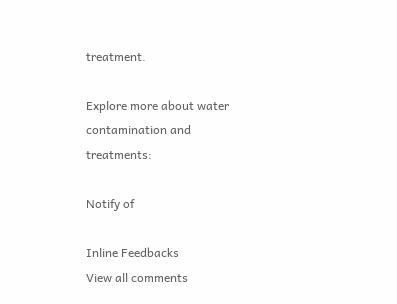treatment.

Explore more about water contamination and treatments:

Notify of

Inline Feedbacks
View all comments